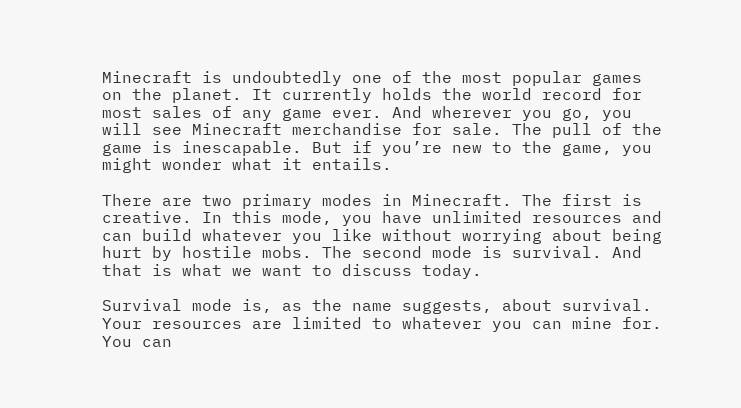Minecraft is undoubtedly one of the most popular games on the planet. It currently holds the world record for most sales of any game ever. And wherever you go, you will see Minecraft merchandise for sale. The pull of the game is inescapable. But if you’re new to the game, you might wonder what it entails.

There are two primary modes in Minecraft. The first is creative. In this mode, you have unlimited resources and can build whatever you like without worrying about being hurt by hostile mobs. The second mode is survival. And that is what we want to discuss today.

Survival mode is, as the name suggests, about survival. Your resources are limited to whatever you can mine for. You can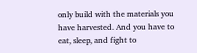only build with the materials you have harvested. And you have to eat, sleep, and fight to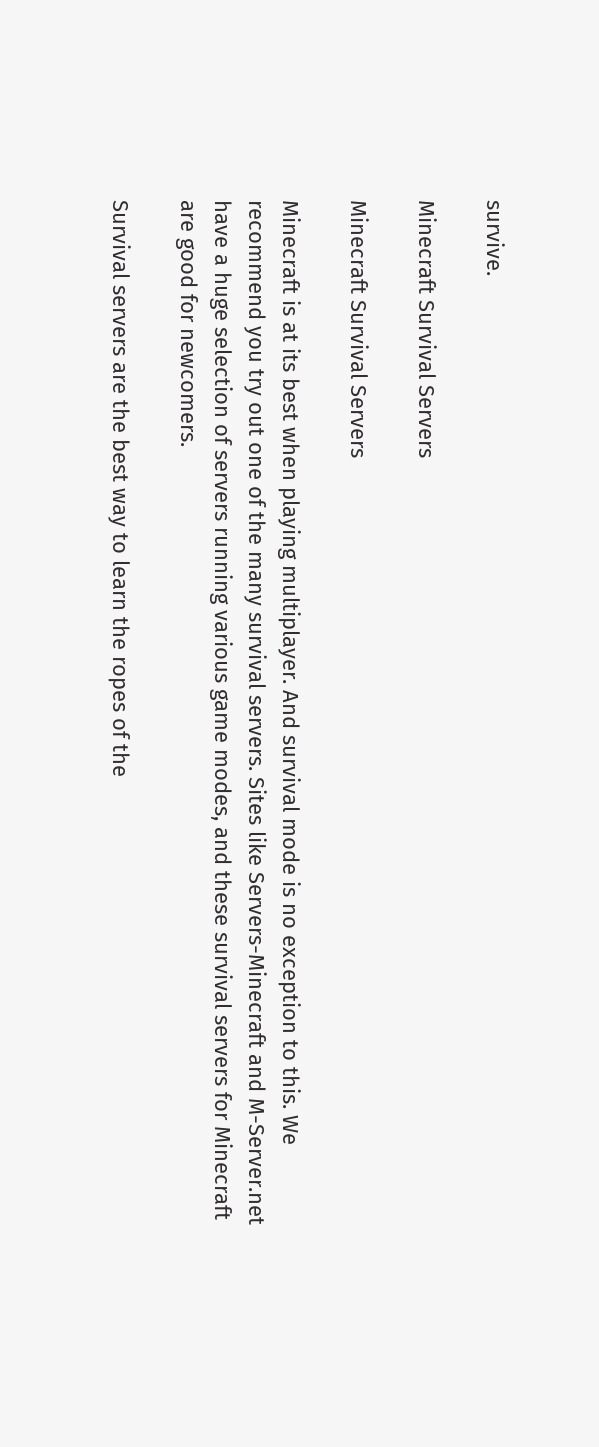survive.

Minecraft Survival Servers

Minecraft Survival Servers

Minecraft is at its best when playing multiplayer. And survival mode is no exception to this. We recommend you try out one of the many survival servers. Sites like Servers-Minecraft and M-Server.net have a huge selection of servers running various game modes, and these survival servers for Minecraft are good for newcomers.

Survival servers are the best way to learn the ropes of the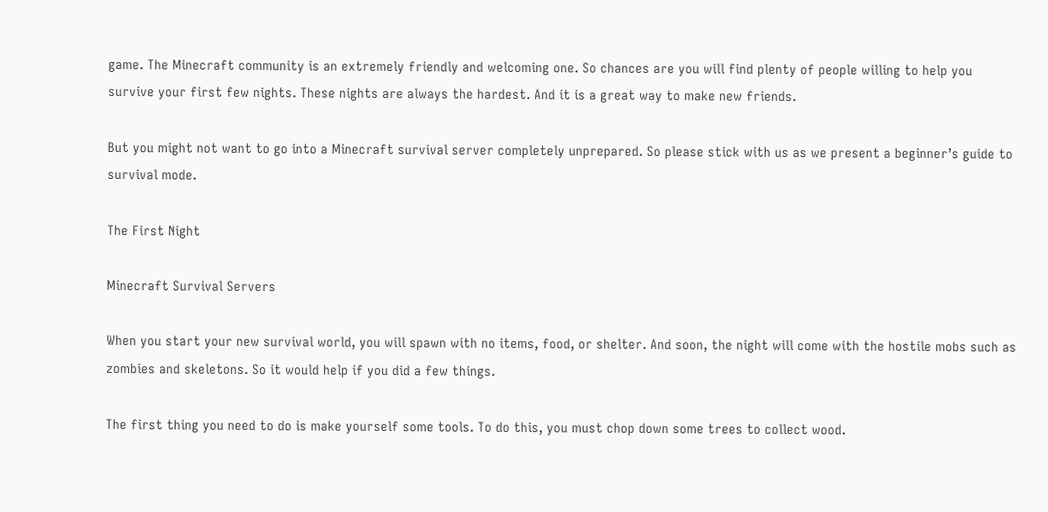game. The Minecraft community is an extremely friendly and welcoming one. So chances are you will find plenty of people willing to help you survive your first few nights. These nights are always the hardest. And it is a great way to make new friends.

But you might not want to go into a Minecraft survival server completely unprepared. So please stick with us as we present a beginner’s guide to survival mode.

The First Night

Minecraft Survival Servers

When you start your new survival world, you will spawn with no items, food, or shelter. And soon, the night will come with the hostile mobs such as zombies and skeletons. So it would help if you did a few things.

The first thing you need to do is make yourself some tools. To do this, you must chop down some trees to collect wood.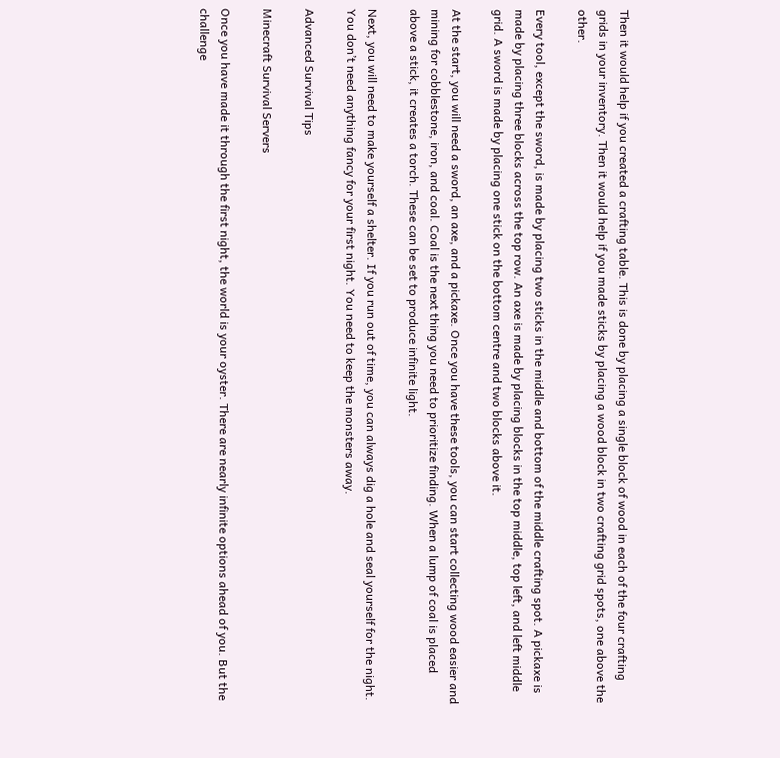Then it would help if you created a crafting table. This is done by placing a single block of wood in each of the four crafting grids in your inventory. Then it would help if you made sticks by placing a wood block in two crafting grid spots, one above the other.

Every tool, except the sword, is made by placing two sticks in the middle and bottom of the middle crafting spot. A pickaxe is made by placing three blocks across the top row. An axe is made by placing blocks in the top middle, top left, and left middle grid. A sword is made by placing one stick on the bottom centre and two blocks above it.

At the start, you will need a sword, an axe, and a pickaxe. Once you have these tools, you can start collecting wood easier and mining for cobblestone, iron, and coal. Coal is the next thing you need to prioritize finding. When a lump of coal is placed above a stick, it creates a torch. These can be set to produce infinite light.

Next, you will need to make yourself a shelter. If you run out of time, you can always dig a hole and seal yourself for the night. You don’t need anything fancy for your first night. You need to keep the monsters away.

Advanced Survival Tips

Minecraft Survival Servers

Once you have made it through the first night, the world is your oyster. There are nearly infinite options ahead of you. But the challenge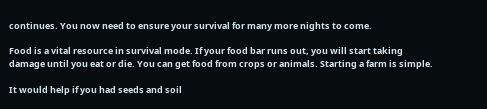continues. You now need to ensure your survival for many more nights to come.

Food is a vital resource in survival mode. If your food bar runs out, you will start taking damage until you eat or die. You can get food from crops or animals. Starting a farm is simple.

It would help if you had seeds and soil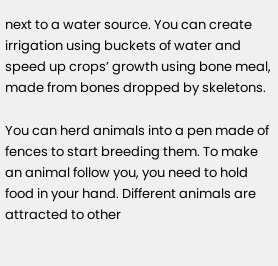next to a water source. You can create irrigation using buckets of water and speed up crops’ growth using bone meal, made from bones dropped by skeletons.

You can herd animals into a pen made of fences to start breeding them. To make an animal follow you, you need to hold food in your hand. Different animals are attracted to other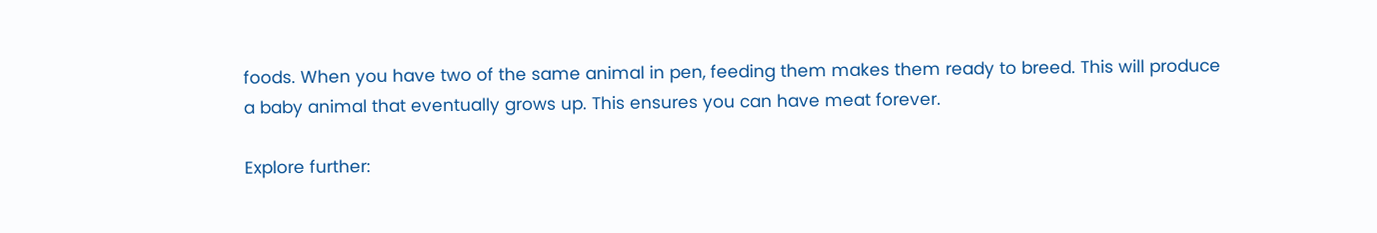foods. When you have two of the same animal in pen, feeding them makes them ready to breed. This will produce a baby animal that eventually grows up. This ensures you can have meat forever.

Explore further: